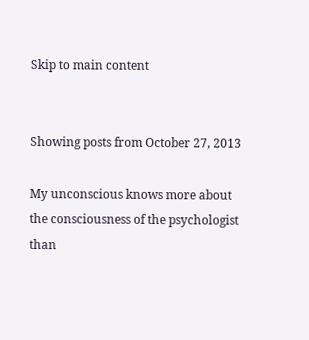Skip to main content


Showing posts from October 27, 2013

My unconscious knows more about the consciousness of the psychologist than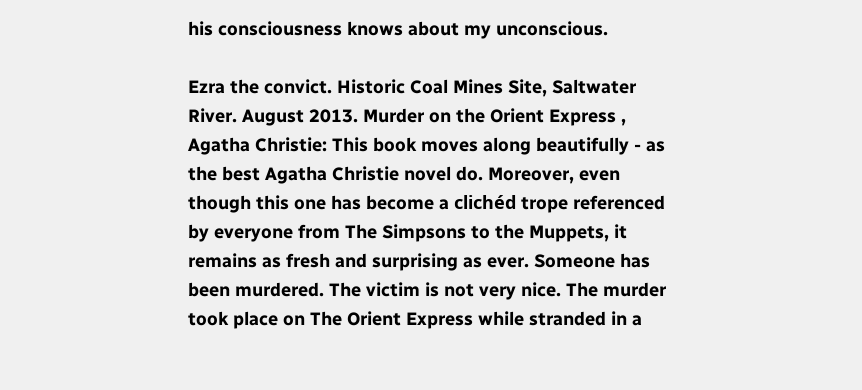his consciousness knows about my unconscious.

Ezra the convict. Historic Coal Mines Site, Saltwater River. August 2013. Murder on the Orient Express , Agatha Christie: This book moves along beautifully - as the best Agatha Christie novel do. Moreover, even though this one has become a clichéd trope referenced by everyone from The Simpsons to the Muppets, it remains as fresh and surprising as ever. Someone has been murdered. The victim is not very nice. The murder took place on The Orient Express while stranded in a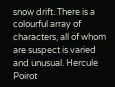snow drift. There is a colourful array of characters, all of whom are suspect is varied and unusual. Hercule Poirot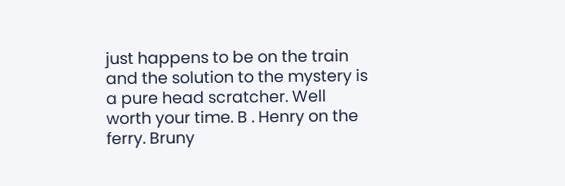just happens to be on the train and the solution to the mystery is a pure head scratcher. Well worth your time. B . Henry on the ferry. Bruny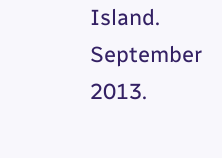Island. September 2013.